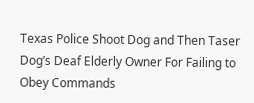Texas Police Shoot Dog and Then Taser Dog’s Deaf Elderly Owner For Failing to Obey Commands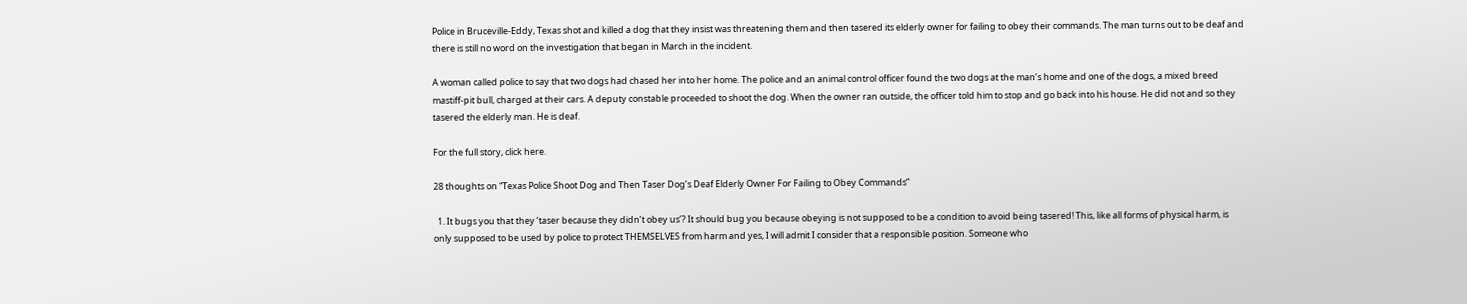Police in Bruceville-Eddy, Texas shot and killed a dog that they insist was threatening them and then tasered its elderly owner for failing to obey their commands. The man turns out to be deaf and there is still no word on the investigation that began in March in the incident.

A woman called police to say that two dogs had chased her into her home. The police and an animal control officer found the two dogs at the man’s home and one of the dogs, a mixed breed mastiff-pit bull, charged at their cars. A deputy constable proceeded to shoot the dog. When the owner ran outside, the officer told him to stop and go back into his house. He did not and so they tasered the elderly man. He is deaf.

For the full story, click here.

28 thoughts on “Texas Police Shoot Dog and Then Taser Dog’s Deaf Elderly Owner For Failing to Obey Commands”

  1. It bugs you that they ‘taser because they didn’t obey us’? It should bug you because obeying is not supposed to be a condition to avoid being tasered! This, like all forms of physical harm, is only supposed to be used by police to protect THEMSELVES from harm and yes, I will admit I consider that a responsible position. Someone who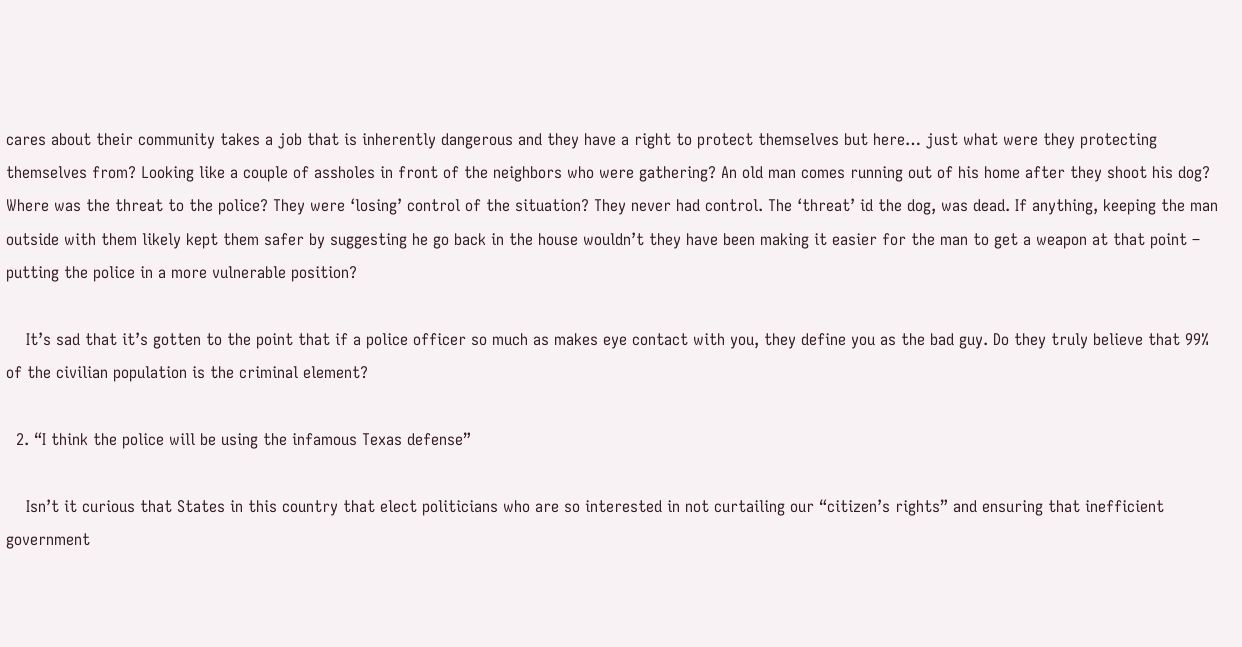cares about their community takes a job that is inherently dangerous and they have a right to protect themselves but here… just what were they protecting themselves from? Looking like a couple of assholes in front of the neighbors who were gathering? An old man comes running out of his home after they shoot his dog? Where was the threat to the police? They were ‘losing’ control of the situation? They never had control. The ‘threat’ id the dog, was dead. If anything, keeping the man outside with them likely kept them safer by suggesting he go back in the house wouldn’t they have been making it easier for the man to get a weapon at that point – putting the police in a more vulnerable position?

    It’s sad that it’s gotten to the point that if a police officer so much as makes eye contact with you, they define you as the bad guy. Do they truly believe that 99% of the civilian population is the criminal element?

  2. “I think the police will be using the infamous Texas defense”

    Isn’t it curious that States in this country that elect politicians who are so interested in not curtailing our “citizen’s rights” and ensuring that inefficient government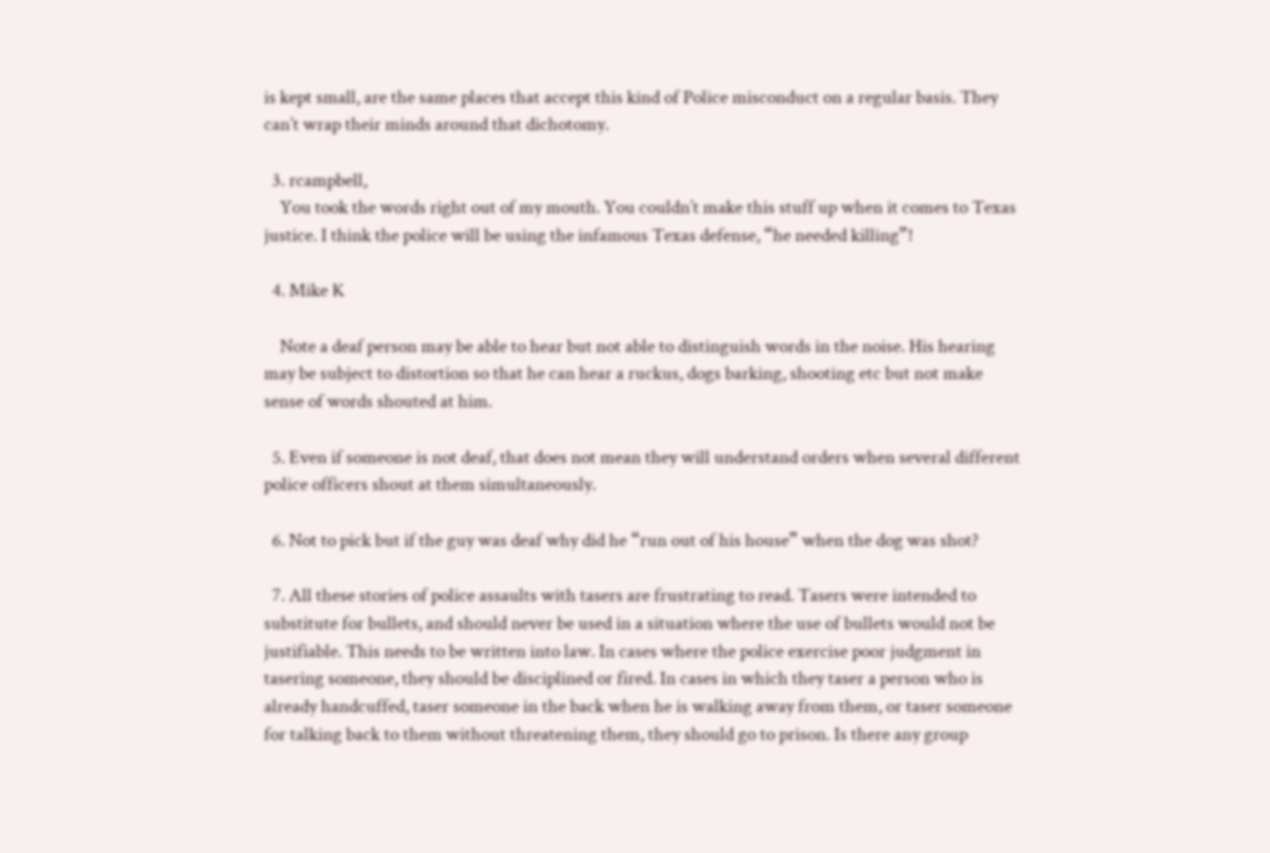is kept small, are the same places that accept this kind of Police misconduct on a regular basis. They can’t wrap their minds around that dichotomy.

  3. rcampbell,
    You took the words right out of my mouth. You couldn’t make this stuff up when it comes to Texas justice. I think the police will be using the infamous Texas defense, “he needed killing”!

  4. Mike K

    Note a deaf person may be able to hear but not able to distinguish words in the noise. His hearing may be subject to distortion so that he can hear a ruckus, dogs barking, shooting etc but not make sense of words shouted at him.

  5. Even if someone is not deaf, that does not mean they will understand orders when several different police officers shout at them simultaneously.

  6. Not to pick but if the guy was deaf why did he “run out of his house” when the dog was shot?

  7. All these stories of police assaults with tasers are frustrating to read. Tasers were intended to substitute for bullets, and should never be used in a situation where the use of bullets would not be justifiable. This needs to be written into law. In cases where the police exercise poor judgment in tasering someone, they should be disciplined or fired. In cases in which they taser a person who is already handcuffed, taser someone in the back when he is walking away from them, or taser someone for talking back to them without threatening them, they should go to prison. Is there any group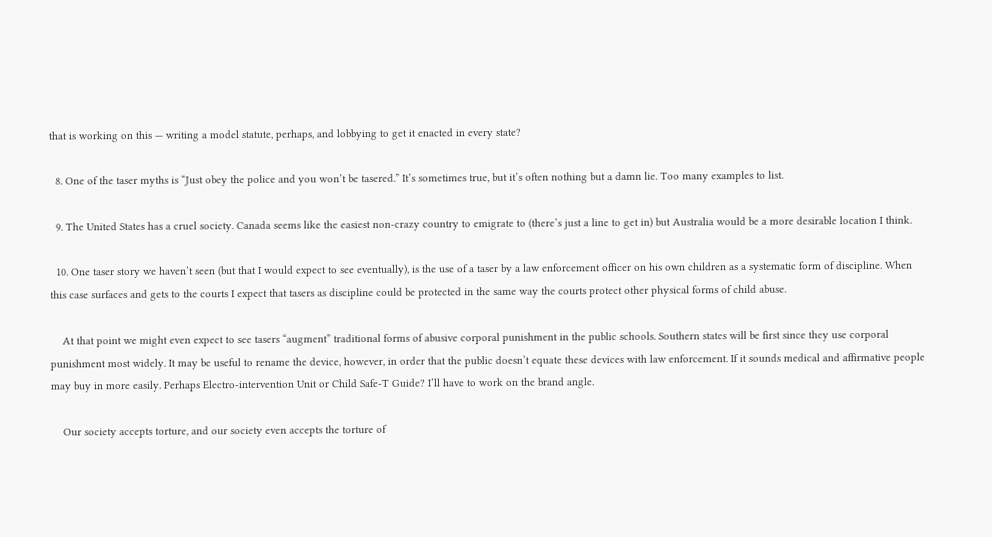that is working on this — writing a model statute, perhaps, and lobbying to get it enacted in every state?

  8. One of the taser myths is “Just obey the police and you won’t be tasered.” It’s sometimes true, but it’s often nothing but a damn lie. Too many examples to list.

  9. The United States has a cruel society. Canada seems like the easiest non-crazy country to emigrate to (there’s just a line to get in) but Australia would be a more desirable location I think.

  10. One taser story we haven’t seen (but that I would expect to see eventually), is the use of a taser by a law enforcement officer on his own children as a systematic form of discipline. When this case surfaces and gets to the courts I expect that tasers as discipline could be protected in the same way the courts protect other physical forms of child abuse.

    At that point we might even expect to see tasers “augment” traditional forms of abusive corporal punishment in the public schools. Southern states will be first since they use corporal punishment most widely. It may be useful to rename the device, however, in order that the public doesn’t equate these devices with law enforcement. If it sounds medical and affirmative people may buy in more easily. Perhaps Electro-intervention Unit or Child Safe-T Guide? I’ll have to work on the brand angle.

    Our society accepts torture, and our society even accepts the torture of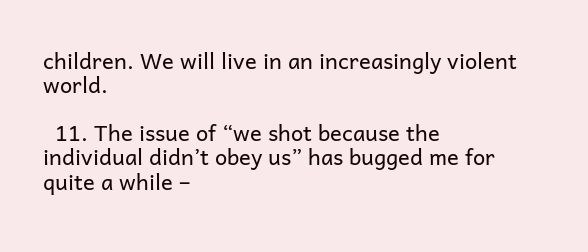children. We will live in an increasingly violent world.

  11. The issue of “we shot because the individual didn’t obey us” has bugged me for quite a while –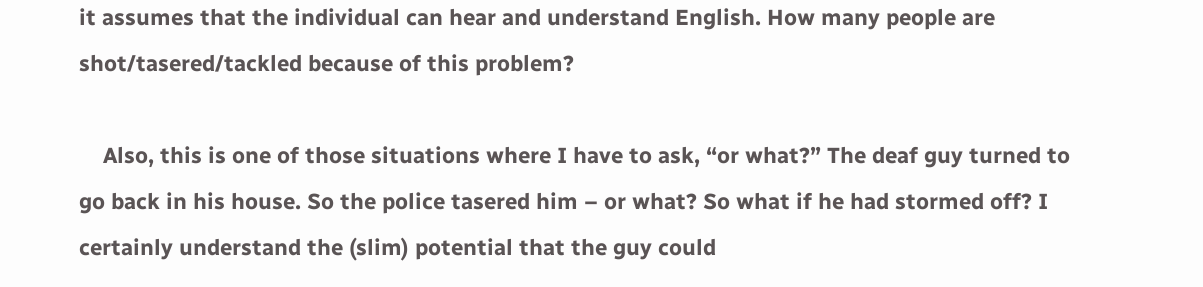it assumes that the individual can hear and understand English. How many people are shot/tasered/tackled because of this problem?

    Also, this is one of those situations where I have to ask, “or what?” The deaf guy turned to go back in his house. So the police tasered him – or what? So what if he had stormed off? I certainly understand the (slim) potential that the guy could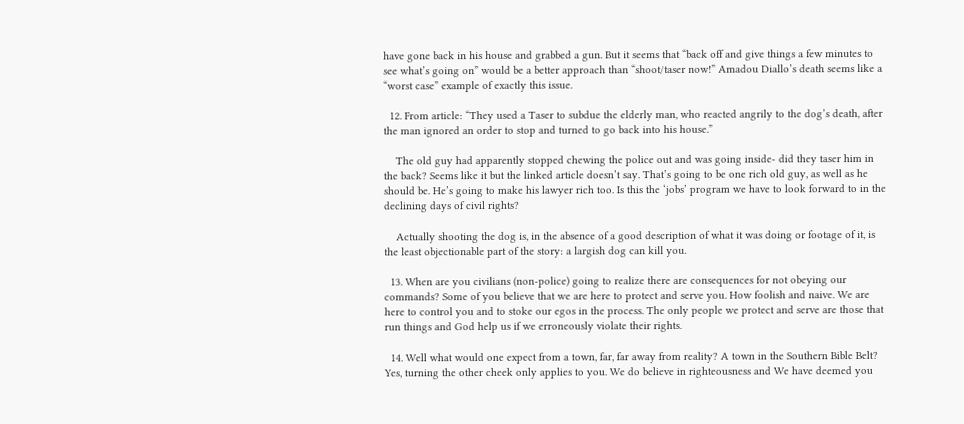have gone back in his house and grabbed a gun. But it seems that “back off and give things a few minutes to see what’s going on” would be a better approach than “shoot/taser now!” Amadou Diallo’s death seems like a “worst case” example of exactly this issue.

  12. From article: “They used a Taser to subdue the elderly man, who reacted angrily to the dog’s death, after the man ignored an order to stop and turned to go back into his house.”

    The old guy had apparently stopped chewing the police out and was going inside- did they taser him in the back? Seems like it but the linked article doesn’t say. That’s going to be one rich old guy, as well as he should be. He’s going to make his lawyer rich too. Is this the ‘jobs’ program we have to look forward to in the declining days of civil rights?

    Actually shooting the dog is, in the absence of a good description of what it was doing or footage of it, is the least objectionable part of the story: a largish dog can kill you.

  13. When are you civilians (non-police) going to realize there are consequences for not obeying our commands? Some of you believe that we are here to protect and serve you. How foolish and naive. We are here to control you and to stoke our egos in the process. The only people we protect and serve are those that run things and God help us if we erroneously violate their rights.

  14. Well what would one expect from a town, far, far away from reality? A town in the Southern Bible Belt? Yes, turning the other cheek only applies to you. We do believe in righteousness and We have deemed you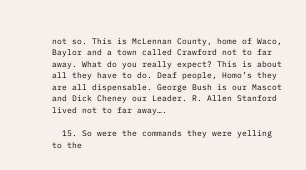not so. This is McLennan County, home of Waco, Baylor and a town called Crawford not to far away. What do you really expect? This is about all they have to do. Deaf people, Homo’s they are all dispensable. George Bush is our Mascot and Dick Cheney our Leader. R. Allen Stanford lived not to far away….

  15. So were the commands they were yelling to the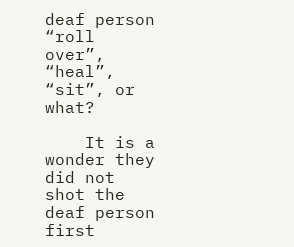deaf person “roll over”, “heal”, “sit”, or what?

    It is a wonder they did not shot the deaf person first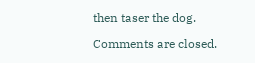then taser the dog.

Comments are closed.